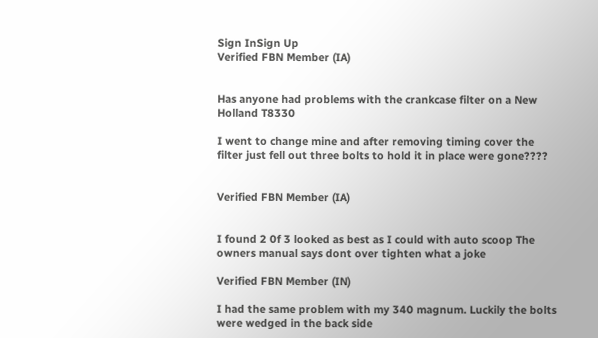Sign InSign Up
Verified FBN Member (IA)


Has anyone had problems with the crankcase filter on a New Holland T8330

I went to change mine and after removing timing cover the filter just fell out three bolts to hold it in place were gone????


Verified FBN Member (IA)


I found 2 0f 3 looked as best as I could with auto scoop The owners manual says dont over tighten what a joke

Verified FBN Member (IN)

I had the same problem with my 340 magnum. Luckily the bolts were wedged in the back side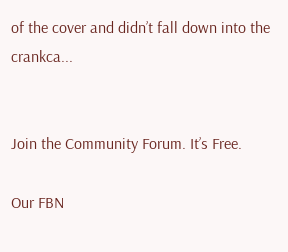of the cover and didn’t fall down into the crankca...


Join the Community Forum. It’s Free.

Our FBN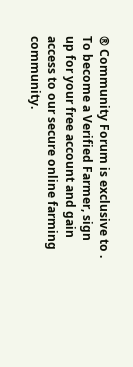® Community Forum is exclusive to . To become a Verified Farmer, sign up for your free account and gain access to our secure online farming community.